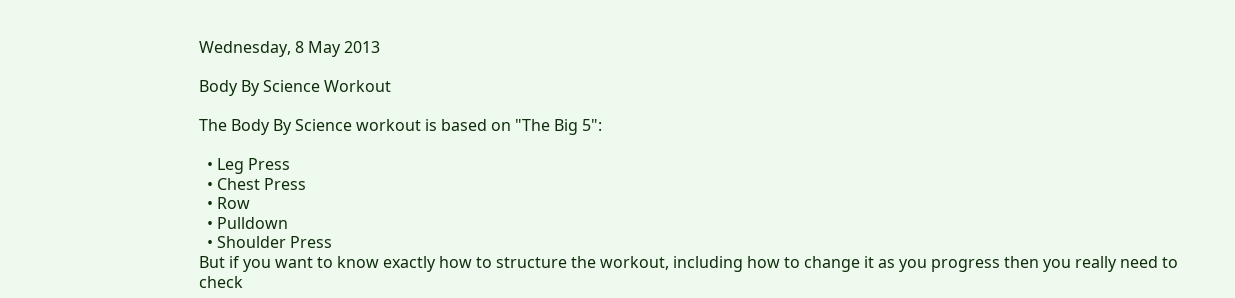Wednesday, 8 May 2013

Body By Science Workout

The Body By Science workout is based on "The Big 5":

  • Leg Press
  • Chest Press
  • Row
  • Pulldown
  • Shoulder Press
But if you want to know exactly how to structure the workout, including how to change it as you progress then you really need to check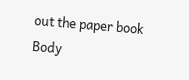out the paper book Body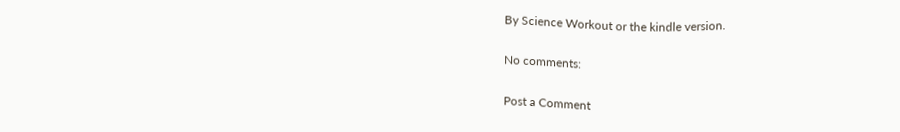By Science Workout or the kindle version.

No comments:

Post a Comment